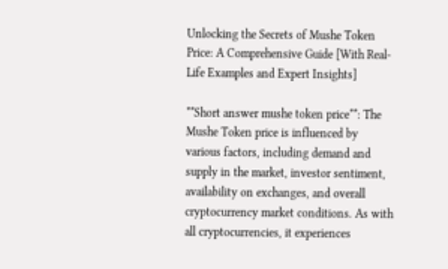Unlocking the Secrets of Mushe Token Price: A Comprehensive Guide [With Real-Life Examples and Expert Insights]

**Short answer mushe token price**: The Mushe Token price is influenced by various factors, including demand and supply in the market, investor sentiment, availability on exchanges, and overall cryptocurrency market conditions. As with all cryptocurrencies, it experiences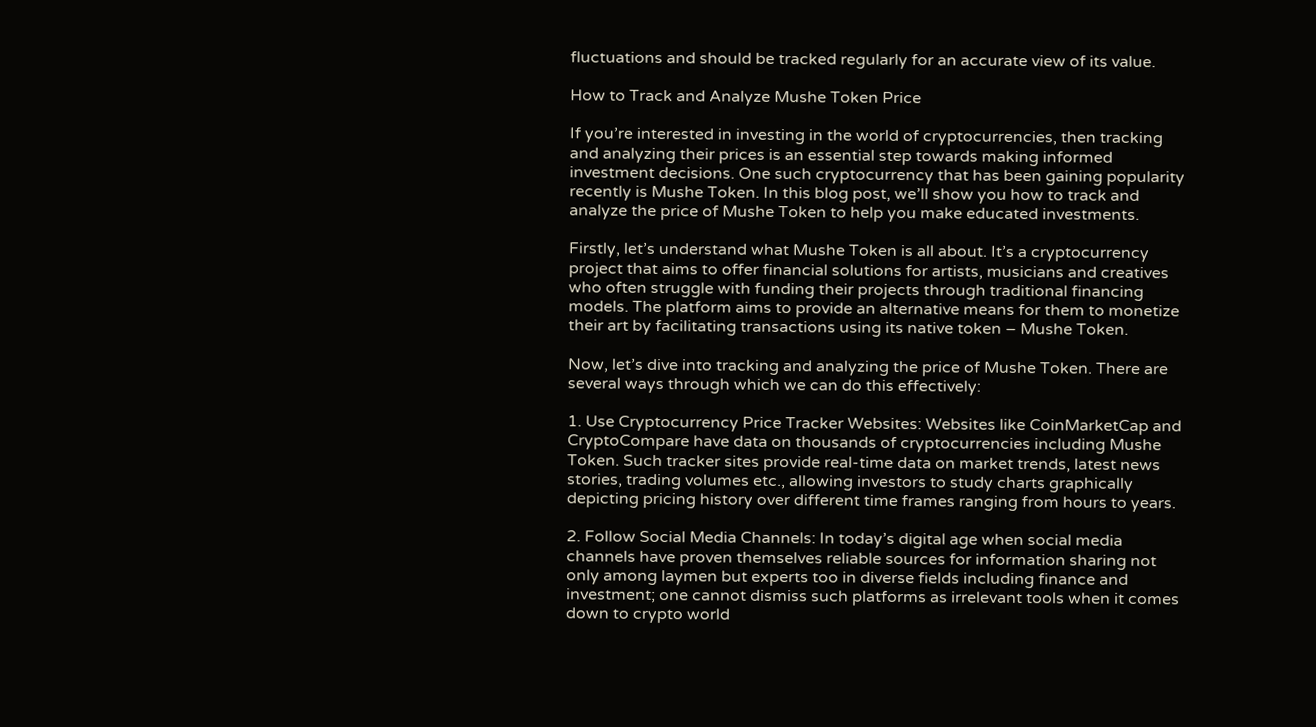fluctuations and should be tracked regularly for an accurate view of its value.

How to Track and Analyze Mushe Token Price

If you’re interested in investing in the world of cryptocurrencies, then tracking and analyzing their prices is an essential step towards making informed investment decisions. One such cryptocurrency that has been gaining popularity recently is Mushe Token. In this blog post, we’ll show you how to track and analyze the price of Mushe Token to help you make educated investments.

Firstly, let’s understand what Mushe Token is all about. It’s a cryptocurrency project that aims to offer financial solutions for artists, musicians and creatives who often struggle with funding their projects through traditional financing models. The platform aims to provide an alternative means for them to monetize their art by facilitating transactions using its native token – Mushe Token.

Now, let’s dive into tracking and analyzing the price of Mushe Token. There are several ways through which we can do this effectively:

1. Use Cryptocurrency Price Tracker Websites: Websites like CoinMarketCap and CryptoCompare have data on thousands of cryptocurrencies including Mushe Token. Such tracker sites provide real-time data on market trends, latest news stories, trading volumes etc., allowing investors to study charts graphically depicting pricing history over different time frames ranging from hours to years.

2. Follow Social Media Channels: In today’s digital age when social media channels have proven themselves reliable sources for information sharing not only among laymen but experts too in diverse fields including finance and investment; one cannot dismiss such platforms as irrelevant tools when it comes down to crypto world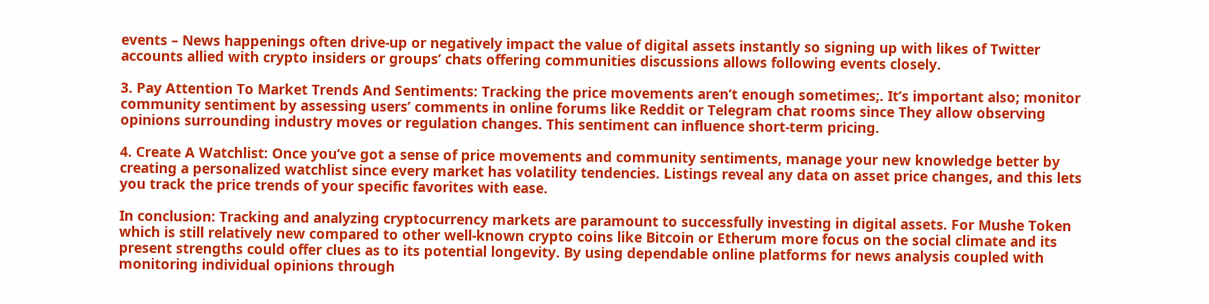events – News happenings often drive-up or negatively impact the value of digital assets instantly so signing up with likes of Twitter accounts allied with crypto insiders or groups’ chats offering communities discussions allows following events closely.

3. Pay Attention To Market Trends And Sentiments: Tracking the price movements aren’t enough sometimes;. It’s important also; monitor community sentiment by assessing users’ comments in online forums like Reddit or Telegram chat rooms since They allow observing opinions surrounding industry moves or regulation changes. This sentiment can influence short-term pricing.

4. Create A Watchlist: Once you’ve got a sense of price movements and community sentiments, manage your new knowledge better by creating a personalized watchlist since every market has volatility tendencies. Listings reveal any data on asset price changes, and this lets you track the price trends of your specific favorites with ease.

In conclusion: Tracking and analyzing cryptocurrency markets are paramount to successfully investing in digital assets. For Mushe Token which is still relatively new compared to other well-known crypto coins like Bitcoin or Etherum more focus on the social climate and its present strengths could offer clues as to its potential longevity. By using dependable online platforms for news analysis coupled with monitoring individual opinions through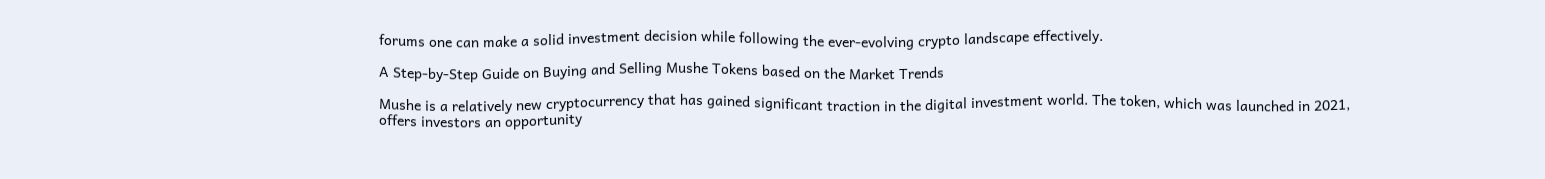forums one can make a solid investment decision while following the ever-evolving crypto landscape effectively.

A Step-by-Step Guide on Buying and Selling Mushe Tokens based on the Market Trends

Mushe is a relatively new cryptocurrency that has gained significant traction in the digital investment world. The token, which was launched in 2021, offers investors an opportunity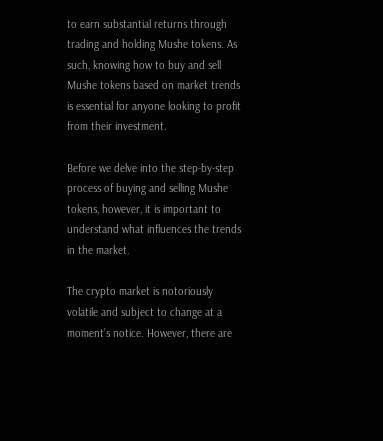to earn substantial returns through trading and holding Mushe tokens. As such, knowing how to buy and sell Mushe tokens based on market trends is essential for anyone looking to profit from their investment.

Before we delve into the step-by-step process of buying and selling Mushe tokens, however, it is important to understand what influences the trends in the market.

The crypto market is notoriously volatile and subject to change at a moment’s notice. However, there are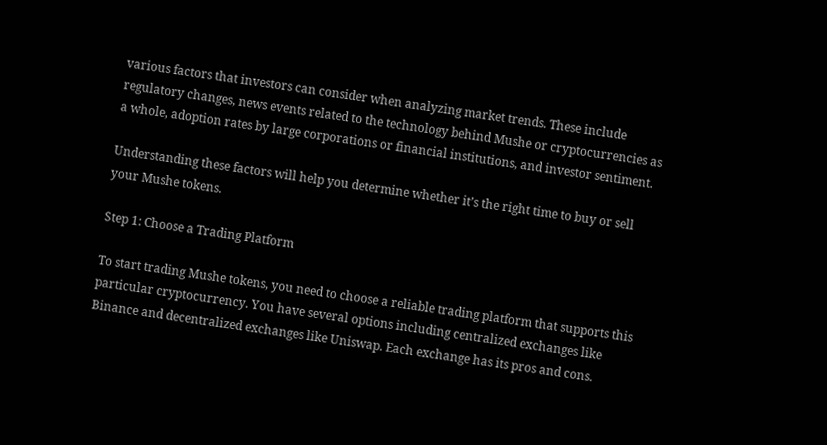various factors that investors can consider when analyzing market trends. These include regulatory changes, news events related to the technology behind Mushe or cryptocurrencies as a whole, adoption rates by large corporations or financial institutions, and investor sentiment.

Understanding these factors will help you determine whether it’s the right time to buy or sell your Mushe tokens.

Step 1: Choose a Trading Platform

To start trading Mushe tokens, you need to choose a reliable trading platform that supports this particular cryptocurrency. You have several options including centralized exchanges like Binance and decentralized exchanges like Uniswap. Each exchange has its pros and cons.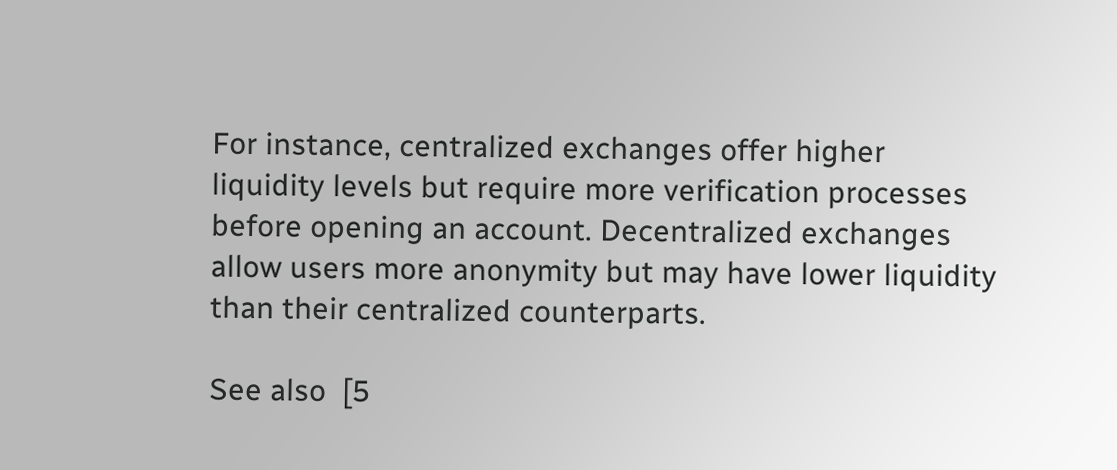For instance, centralized exchanges offer higher liquidity levels but require more verification processes before opening an account. Decentralized exchanges allow users more anonymity but may have lower liquidity than their centralized counterparts.

See also  [5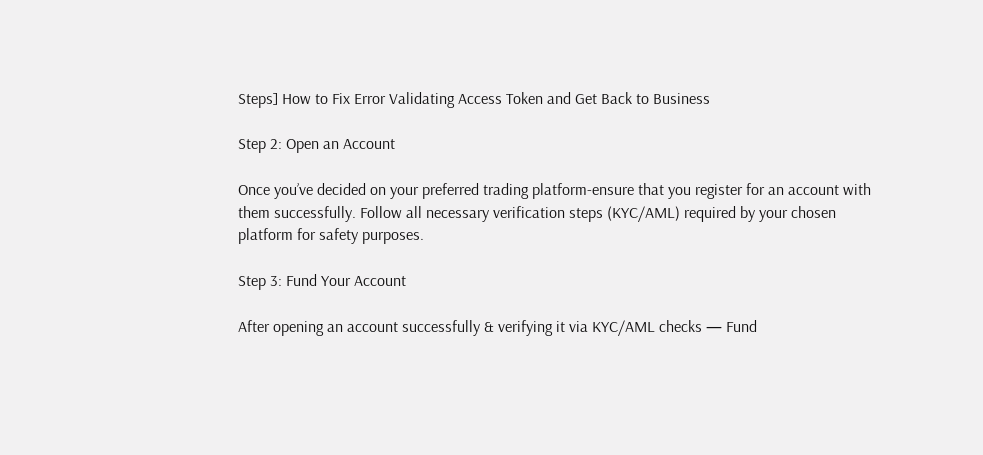Steps] How to Fix Error Validating Access Token and Get Back to Business

Step 2: Open an Account

Once you’ve decided on your preferred trading platform-ensure that you register for an account with them successfully. Follow all necessary verification steps (KYC/AML) required by your chosen platform for safety purposes.

Step 3: Fund Your Account

After opening an account successfully & verifying it via KYC/AML checks — Fund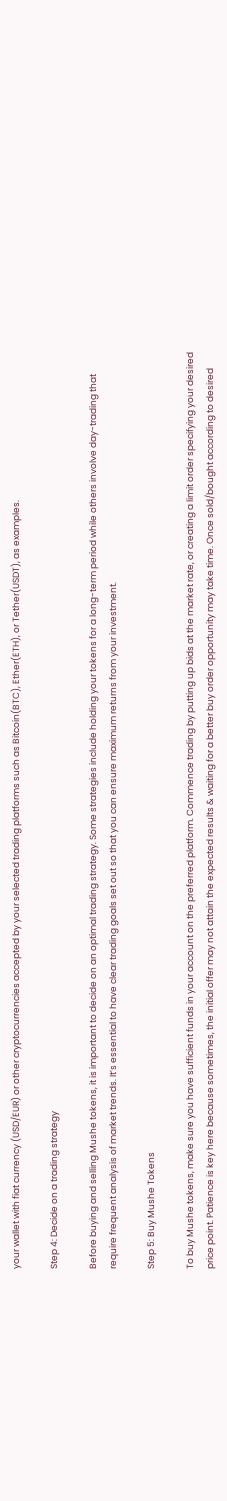your wallet with fiat currency (USD/EUR) or other cryptocurrencies accepted by your selected trading platforms such as Bitcoin(BTC), Ether(ETH), or Tether(USDT), as examples.

Step 4: Decide on a trading strategy

Before buying and selling Mushe tokens, it is important to decide on an optimal trading strategy. Some strategies include holding your tokens for a long-term period while others involve day-trading that require frequent analysis of market trends. It’s essential to have clear trading goals set out so that you can ensure maximum returns from your investment.

Step 5: Buy Mushe Tokens

To buy Mushe tokens, make sure you have sufficient funds in your account on the preferred platform. Commence trading by putting up bids at the market rate, or creating a limit order specifying your desired price point. Patience is key here because sometimes, the initial offer may not attain the expected results & waiting for a better buy order opportunity may take time. Once sold/bought according to desired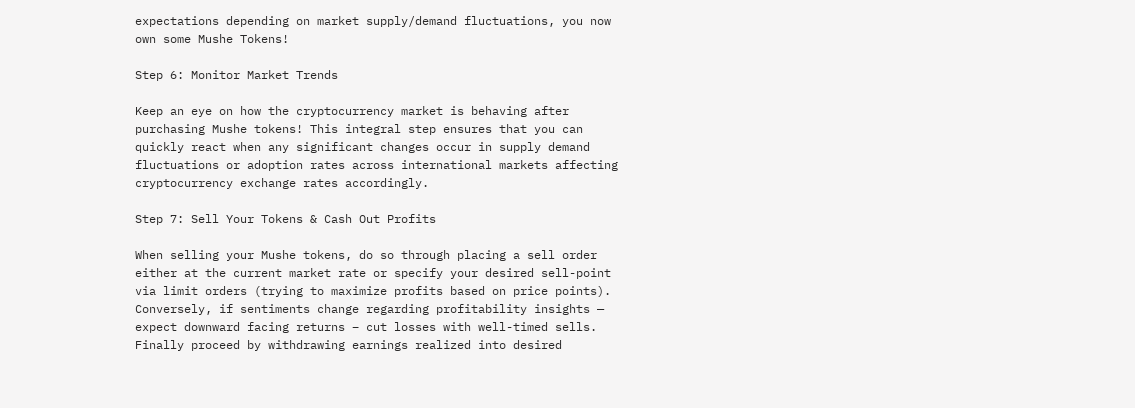expectations depending on market supply/demand fluctuations, you now own some Mushe Tokens!

Step 6: Monitor Market Trends

Keep an eye on how the cryptocurrency market is behaving after purchasing Mushe tokens! This integral step ensures that you can quickly react when any significant changes occur in supply demand fluctuations or adoption rates across international markets affecting cryptocurrency exchange rates accordingly.

Step 7: Sell Your Tokens & Cash Out Profits

When selling your Mushe tokens, do so through placing a sell order either at the current market rate or specify your desired sell-point via limit orders (trying to maximize profits based on price points). Conversely, if sentiments change regarding profitability insights — expect downward facing returns – cut losses with well-timed sells. Finally proceed by withdrawing earnings realized into desired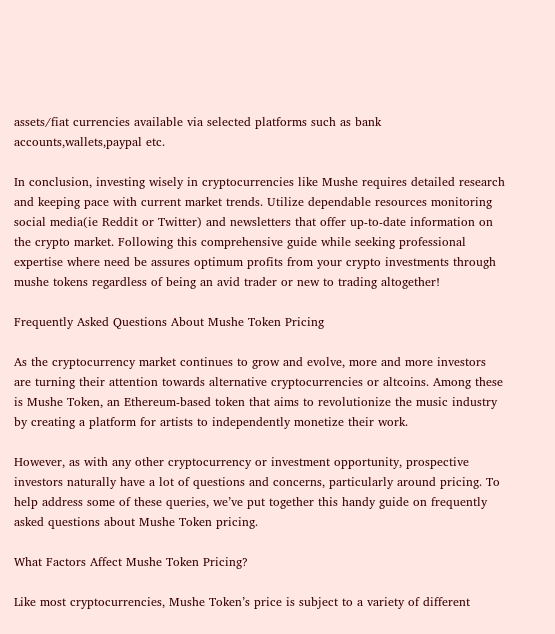assets/fiat currencies available via selected platforms such as bank accounts,wallets,paypal etc.

In conclusion, investing wisely in cryptocurrencies like Mushe requires detailed research and keeping pace with current market trends. Utilize dependable resources monitoring social media(ie Reddit or Twitter) and newsletters that offer up-to-date information on the crypto market. Following this comprehensive guide while seeking professional expertise where need be assures optimum profits from your crypto investments through mushe tokens regardless of being an avid trader or new to trading altogether!

Frequently Asked Questions About Mushe Token Pricing

As the cryptocurrency market continues to grow and evolve, more and more investors are turning their attention towards alternative cryptocurrencies or altcoins. Among these is Mushe Token, an Ethereum-based token that aims to revolutionize the music industry by creating a platform for artists to independently monetize their work.

However, as with any other cryptocurrency or investment opportunity, prospective investors naturally have a lot of questions and concerns, particularly around pricing. To help address some of these queries, we’ve put together this handy guide on frequently asked questions about Mushe Token pricing.

What Factors Affect Mushe Token Pricing?

Like most cryptocurrencies, Mushe Token’s price is subject to a variety of different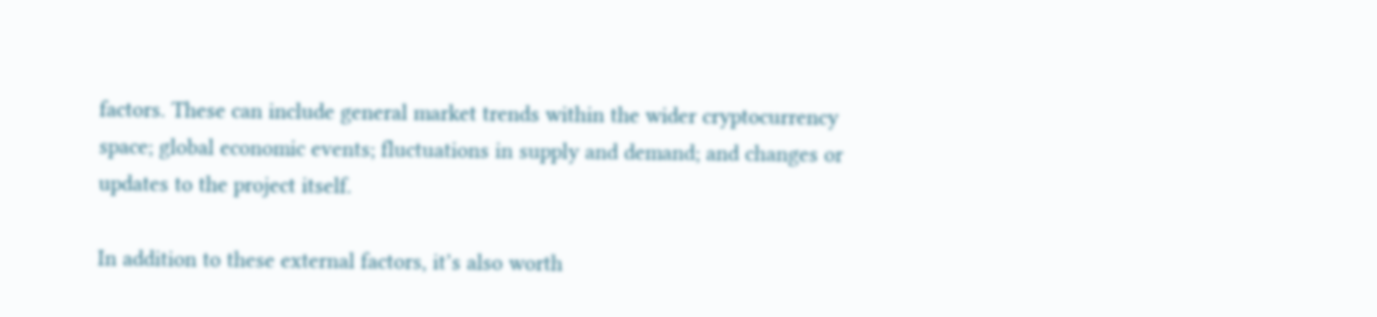factors. These can include general market trends within the wider cryptocurrency space; global economic events; fluctuations in supply and demand; and changes or updates to the project itself.

In addition to these external factors, it’s also worth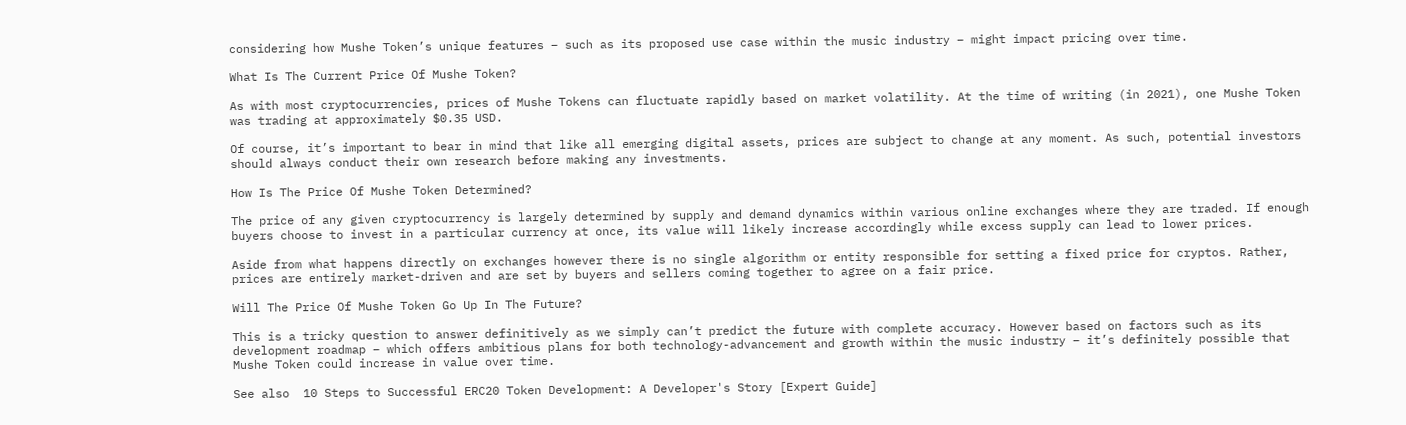considering how Mushe Token’s unique features – such as its proposed use case within the music industry – might impact pricing over time.

What Is The Current Price Of Mushe Token?

As with most cryptocurrencies, prices of Mushe Tokens can fluctuate rapidly based on market volatility. At the time of writing (in 2021), one Mushe Token was trading at approximately $0.35 USD.

Of course, it’s important to bear in mind that like all emerging digital assets, prices are subject to change at any moment. As such, potential investors should always conduct their own research before making any investments.

How Is The Price Of Mushe Token Determined?

The price of any given cryptocurrency is largely determined by supply and demand dynamics within various online exchanges where they are traded. If enough buyers choose to invest in a particular currency at once, its value will likely increase accordingly while excess supply can lead to lower prices.

Aside from what happens directly on exchanges however there is no single algorithm or entity responsible for setting a fixed price for cryptos. Rather, prices are entirely market-driven and are set by buyers and sellers coming together to agree on a fair price.

Will The Price Of Mushe Token Go Up In The Future?

This is a tricky question to answer definitively as we simply can’t predict the future with complete accuracy. However based on factors such as its development roadmap – which offers ambitious plans for both technology-advancement and growth within the music industry – it’s definitely possible that Mushe Token could increase in value over time.

See also  10 Steps to Successful ERC20 Token Development: A Developer's Story [Expert Guide]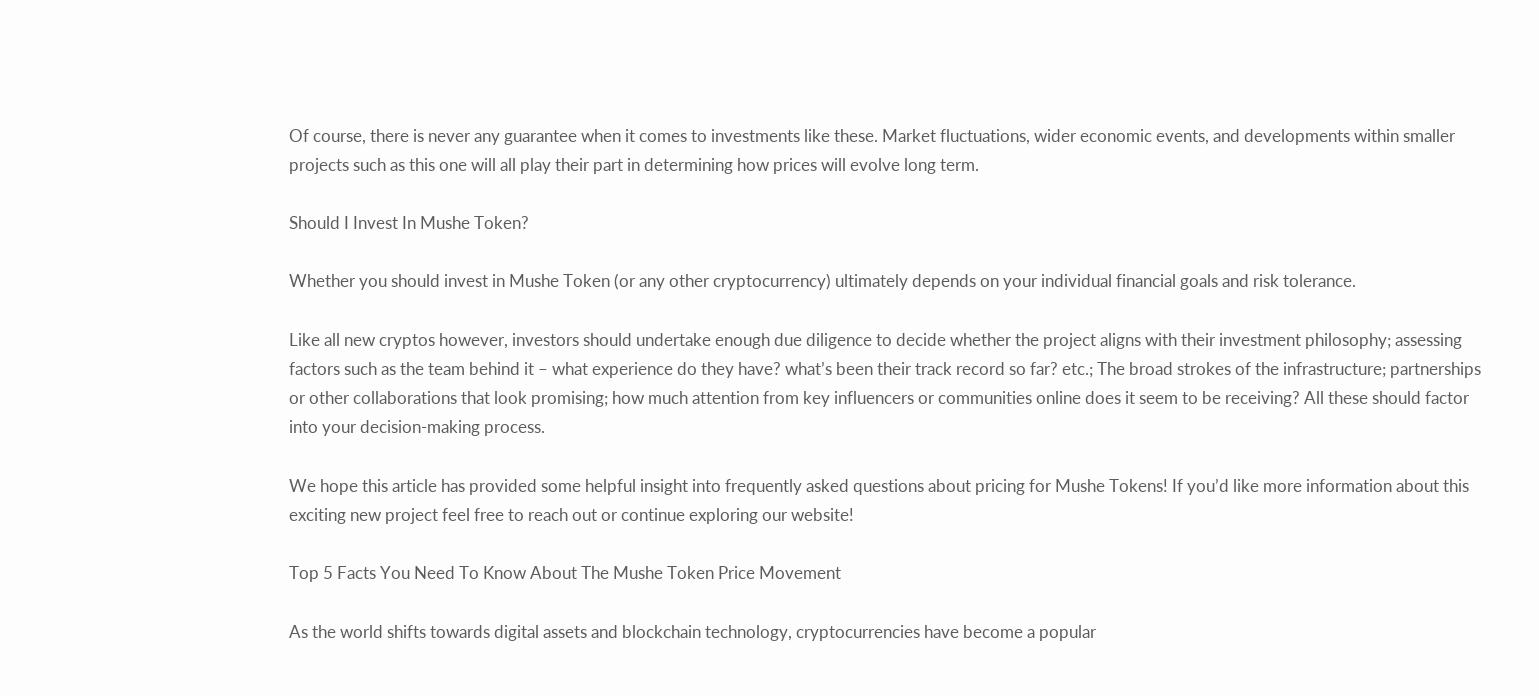Of course, there is never any guarantee when it comes to investments like these. Market fluctuations, wider economic events, and developments within smaller projects such as this one will all play their part in determining how prices will evolve long term.

Should I Invest In Mushe Token?

Whether you should invest in Mushe Token (or any other cryptocurrency) ultimately depends on your individual financial goals and risk tolerance.

Like all new cryptos however, investors should undertake enough due diligence to decide whether the project aligns with their investment philosophy; assessing factors such as the team behind it – what experience do they have? what’s been their track record so far? etc.; The broad strokes of the infrastructure; partnerships or other collaborations that look promising; how much attention from key influencers or communities online does it seem to be receiving? All these should factor into your decision-making process.

We hope this article has provided some helpful insight into frequently asked questions about pricing for Mushe Tokens! If you’d like more information about this exciting new project feel free to reach out or continue exploring our website!

Top 5 Facts You Need To Know About The Mushe Token Price Movement

As the world shifts towards digital assets and blockchain technology, cryptocurrencies have become a popular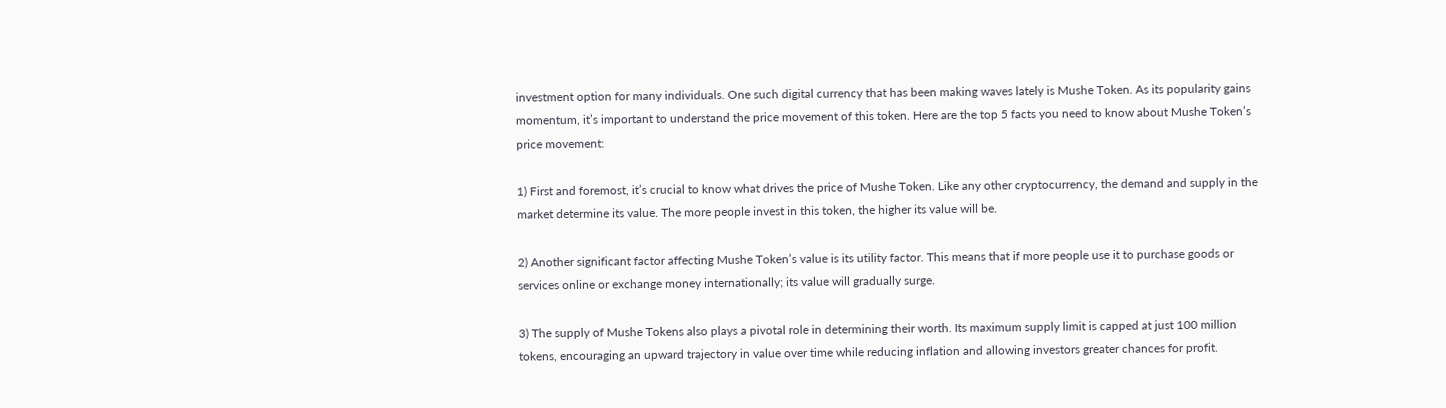investment option for many individuals. One such digital currency that has been making waves lately is Mushe Token. As its popularity gains momentum, it’s important to understand the price movement of this token. Here are the top 5 facts you need to know about Mushe Token’s price movement:

1) First and foremost, it’s crucial to know what drives the price of Mushe Token. Like any other cryptocurrency, the demand and supply in the market determine its value. The more people invest in this token, the higher its value will be.

2) Another significant factor affecting Mushe Token’s value is its utility factor. This means that if more people use it to purchase goods or services online or exchange money internationally; its value will gradually surge.

3) The supply of Mushe Tokens also plays a pivotal role in determining their worth. Its maximum supply limit is capped at just 100 million tokens, encouraging an upward trajectory in value over time while reducing inflation and allowing investors greater chances for profit.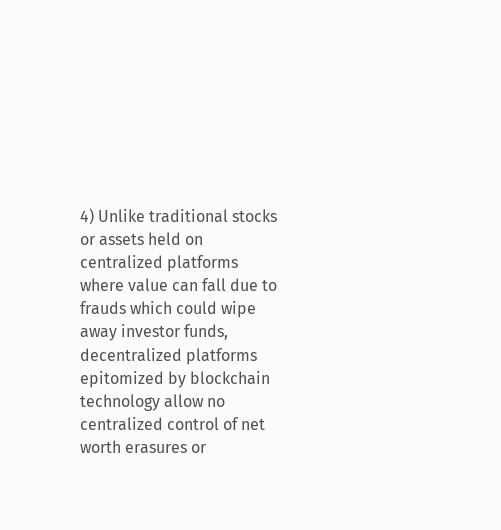4) Unlike traditional stocks or assets held on centralized platforms where value can fall due to frauds which could wipe away investor funds, decentralized platforms epitomized by blockchain technology allow no centralized control of net worth erasures or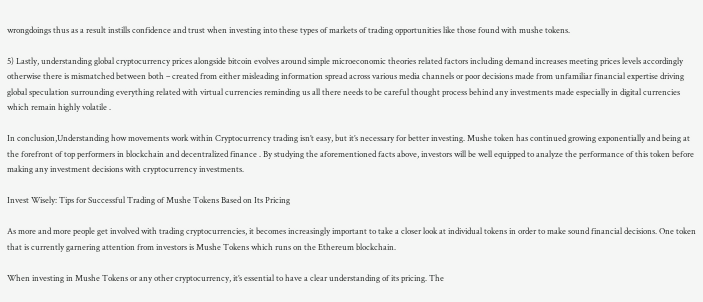wrongdoings thus as a result instills confidence and trust when investing into these types of markets of trading opportunities like those found with mushe tokens.

5) Lastly, understanding global cryptocurrency prices alongside bitcoin evolves around simple microeconomic theories related factors including demand increases meeting prices levels accordingly otherwise there is mismatched between both – created from either misleading information spread across various media channels or poor decisions made from unfamiliar financial expertise driving global speculation surrounding everything related with virtual currencies reminding us all there needs to be careful thought process behind any investments made especially in digital currencies which remain highly volatile .

In conclusion,Understanding how movements work within Cryptocurrency trading isn’t easy, but it’s necessary for better investing. Mushe token has continued growing exponentially and being at the forefront of top performers in blockchain and decentralized finance . By studying the aforementioned facts above, investors will be well equipped to analyze the performance of this token before making any investment decisions with cryptocurrency investments.

Invest Wisely: Tips for Successful Trading of Mushe Tokens Based on Its Pricing

As more and more people get involved with trading cryptocurrencies, it becomes increasingly important to take a closer look at individual tokens in order to make sound financial decisions. One token that is currently garnering attention from investors is Mushe Tokens which runs on the Ethereum blockchain.

When investing in Mushe Tokens or any other cryptocurrency, it’s essential to have a clear understanding of its pricing. The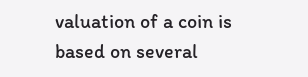valuation of a coin is based on several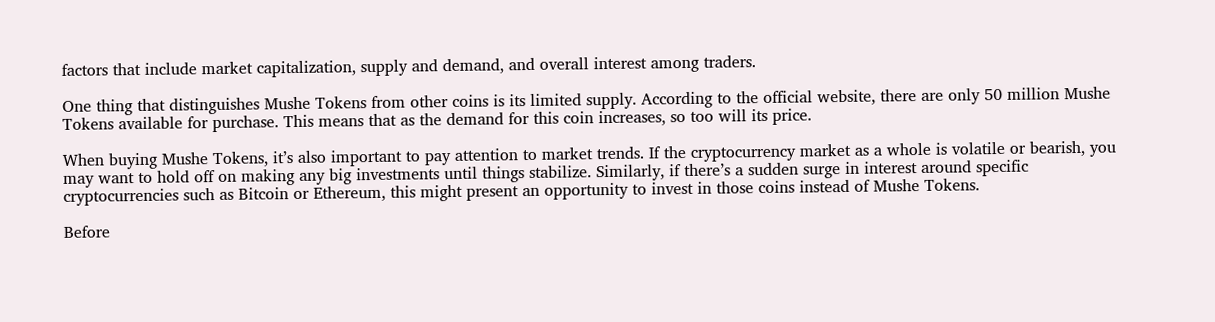factors that include market capitalization, supply and demand, and overall interest among traders.

One thing that distinguishes Mushe Tokens from other coins is its limited supply. According to the official website, there are only 50 million Mushe Tokens available for purchase. This means that as the demand for this coin increases, so too will its price.

When buying Mushe Tokens, it’s also important to pay attention to market trends. If the cryptocurrency market as a whole is volatile or bearish, you may want to hold off on making any big investments until things stabilize. Similarly, if there’s a sudden surge in interest around specific cryptocurrencies such as Bitcoin or Ethereum, this might present an opportunity to invest in those coins instead of Mushe Tokens.

Before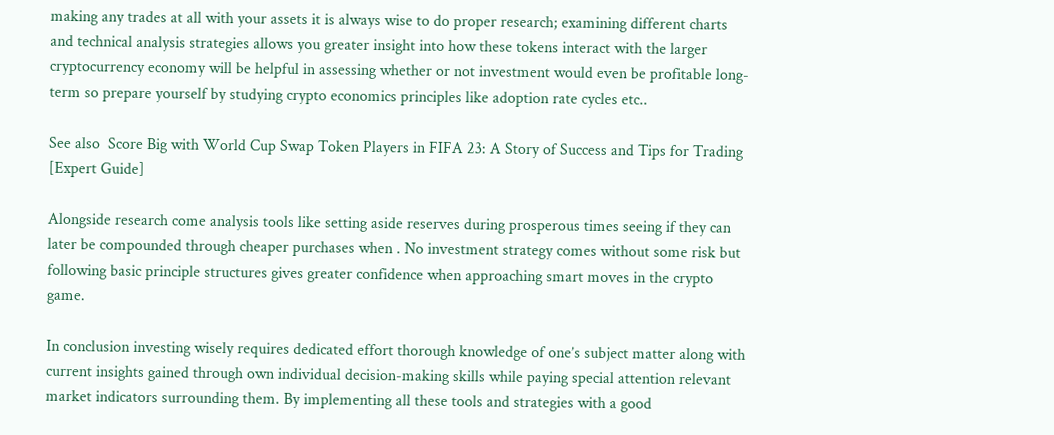making any trades at all with your assets it is always wise to do proper research; examining different charts and technical analysis strategies allows you greater insight into how these tokens interact with the larger cryptocurrency economy will be helpful in assessing whether or not investment would even be profitable long-term so prepare yourself by studying crypto economics principles like adoption rate cycles etc..

See also  Score Big with World Cup Swap Token Players in FIFA 23: A Story of Success and Tips for Trading [Expert Guide]

Alongside research come analysis tools like setting aside reserves during prosperous times seeing if they can later be compounded through cheaper purchases when . No investment strategy comes without some risk but following basic principle structures gives greater confidence when approaching smart moves in the crypto game.

In conclusion investing wisely requires dedicated effort thorough knowledge of one’s subject matter along with current insights gained through own individual decision-making skills while paying special attention relevant market indicators surrounding them. By implementing all these tools and strategies with a good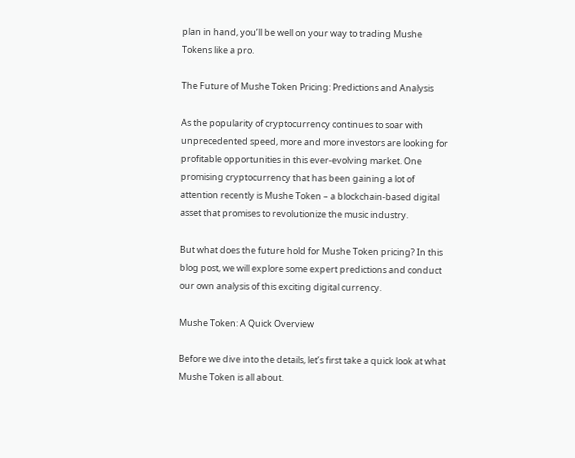plan in hand, you’ll be well on your way to trading Mushe Tokens like a pro.

The Future of Mushe Token Pricing: Predictions and Analysis

As the popularity of cryptocurrency continues to soar with unprecedented speed, more and more investors are looking for profitable opportunities in this ever-evolving market. One promising cryptocurrency that has been gaining a lot of attention recently is Mushe Token – a blockchain-based digital asset that promises to revolutionize the music industry.

But what does the future hold for Mushe Token pricing? In this blog post, we will explore some expert predictions and conduct our own analysis of this exciting digital currency.

Mushe Token: A Quick Overview

Before we dive into the details, let’s first take a quick look at what Mushe Token is all about.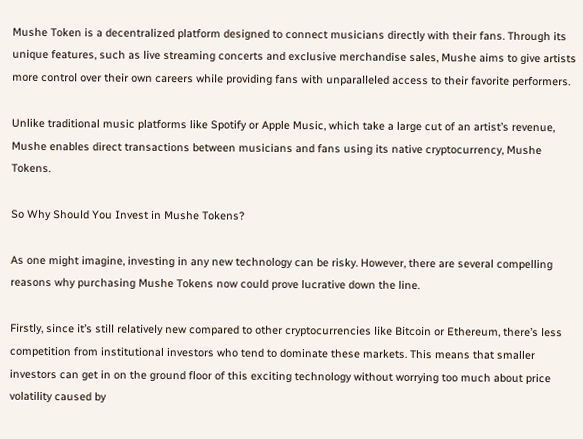Mushe Token is a decentralized platform designed to connect musicians directly with their fans. Through its unique features, such as live streaming concerts and exclusive merchandise sales, Mushe aims to give artists more control over their own careers while providing fans with unparalleled access to their favorite performers.

Unlike traditional music platforms like Spotify or Apple Music, which take a large cut of an artist’s revenue, Mushe enables direct transactions between musicians and fans using its native cryptocurrency, Mushe Tokens.

So Why Should You Invest in Mushe Tokens?

As one might imagine, investing in any new technology can be risky. However, there are several compelling reasons why purchasing Mushe Tokens now could prove lucrative down the line.

Firstly, since it’s still relatively new compared to other cryptocurrencies like Bitcoin or Ethereum, there’s less competition from institutional investors who tend to dominate these markets. This means that smaller investors can get in on the ground floor of this exciting technology without worrying too much about price volatility caused by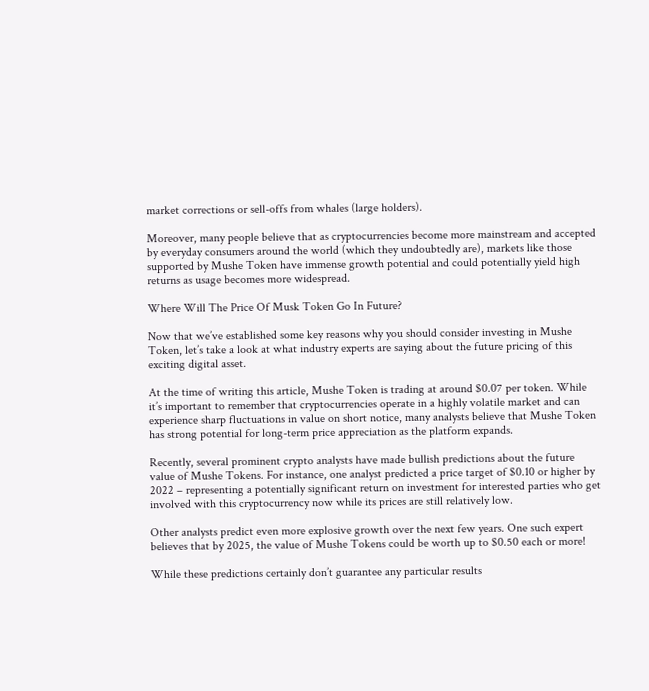market corrections or sell-offs from whales (large holders).

Moreover, many people believe that as cryptocurrencies become more mainstream and accepted by everyday consumers around the world (which they undoubtedly are), markets like those supported by Mushe Token have immense growth potential and could potentially yield high returns as usage becomes more widespread.

Where Will The Price Of Musk Token Go In Future?

Now that we’ve established some key reasons why you should consider investing in Mushe Token, let’s take a look at what industry experts are saying about the future pricing of this exciting digital asset.

At the time of writing this article, Mushe Token is trading at around $0.07 per token. While it’s important to remember that cryptocurrencies operate in a highly volatile market and can experience sharp fluctuations in value on short notice, many analysts believe that Mushe Token has strong potential for long-term price appreciation as the platform expands.

Recently, several prominent crypto analysts have made bullish predictions about the future value of Mushe Tokens. For instance, one analyst predicted a price target of $0.10 or higher by 2022 – representing a potentially significant return on investment for interested parties who get involved with this cryptocurrency now while its prices are still relatively low.

Other analysts predict even more explosive growth over the next few years. One such expert believes that by 2025, the value of Mushe Tokens could be worth up to $0.50 each or more!

While these predictions certainly don’t guarantee any particular results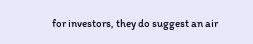for investors, they do suggest an air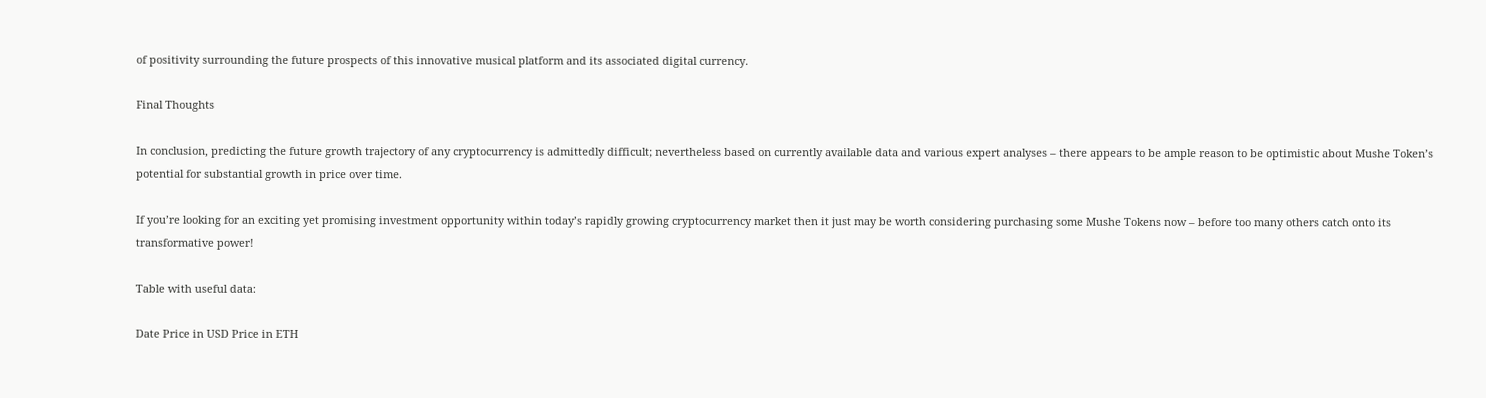of positivity surrounding the future prospects of this innovative musical platform and its associated digital currency.

Final Thoughts

In conclusion, predicting the future growth trajectory of any cryptocurrency is admittedly difficult; nevertheless based on currently available data and various expert analyses – there appears to be ample reason to be optimistic about Mushe Token’s potential for substantial growth in price over time.

If you’re looking for an exciting yet promising investment opportunity within today’s rapidly growing cryptocurrency market then it just may be worth considering purchasing some Mushe Tokens now – before too many others catch onto its transformative power!

Table with useful data:

Date Price in USD Price in ETH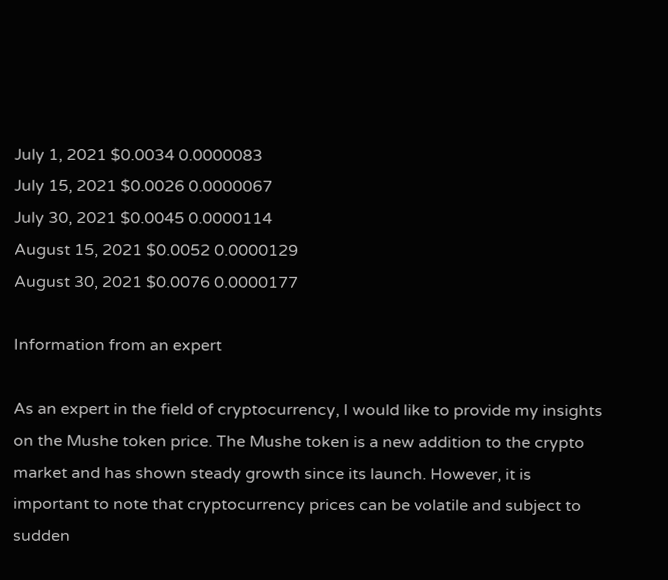July 1, 2021 $0.0034 0.0000083
July 15, 2021 $0.0026 0.0000067
July 30, 2021 $0.0045 0.0000114
August 15, 2021 $0.0052 0.0000129
August 30, 2021 $0.0076 0.0000177

Information from an expert

As an expert in the field of cryptocurrency, I would like to provide my insights on the Mushe token price. The Mushe token is a new addition to the crypto market and has shown steady growth since its launch. However, it is important to note that cryptocurrency prices can be volatile and subject to sudden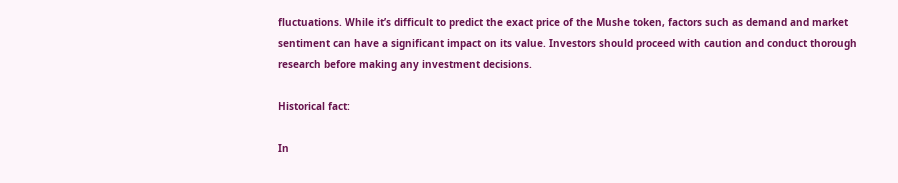fluctuations. While it’s difficult to predict the exact price of the Mushe token, factors such as demand and market sentiment can have a significant impact on its value. Investors should proceed with caution and conduct thorough research before making any investment decisions.

Historical fact:

In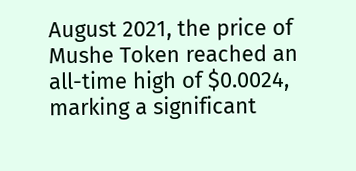August 2021, the price of Mushe Token reached an all-time high of $0.0024, marking a significant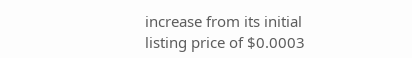increase from its initial listing price of $0.0003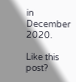in December 2020.

Like this post?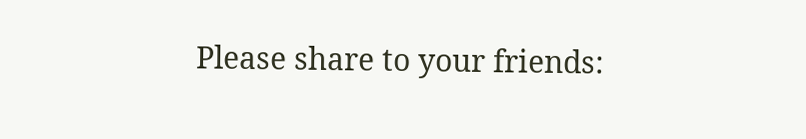Please share to your friends: